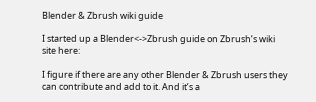Blender & Zbrush wiki guide

I started up a Blender<->Zbrush guide on Zbrush’s wiki site here:

I figure if there are any other Blender & Zbrush users they can contribute and add to it. And it’s a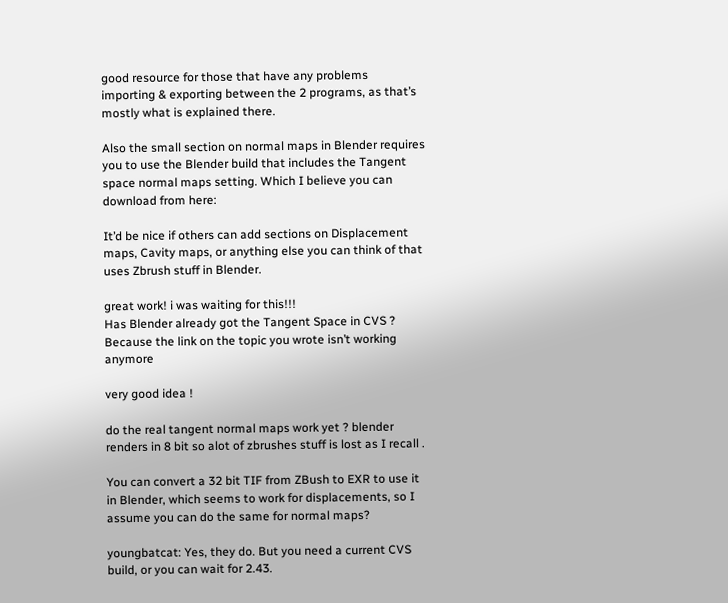good resource for those that have any problems importing & exporting between the 2 programs, as that’s mostly what is explained there.

Also the small section on normal maps in Blender requires you to use the Blender build that includes the Tangent space normal maps setting. Which I believe you can download from here:

It’d be nice if others can add sections on Displacement maps, Cavity maps, or anything else you can think of that uses Zbrush stuff in Blender.

great work! i was waiting for this!!!
Has Blender already got the Tangent Space in CVS ? Because the link on the topic you wrote isn’t working anymore

very good idea !

do the real tangent normal maps work yet ? blender renders in 8 bit so alot of zbrushes stuff is lost as I recall .

You can convert a 32 bit TIF from ZBush to EXR to use it in Blender, which seems to work for displacements, so I assume you can do the same for normal maps?

youngbatcat: Yes, they do. But you need a current CVS build, or you can wait for 2.43.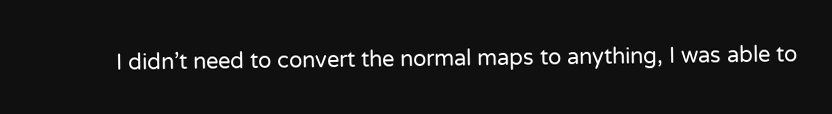I didn’t need to convert the normal maps to anything, I was able to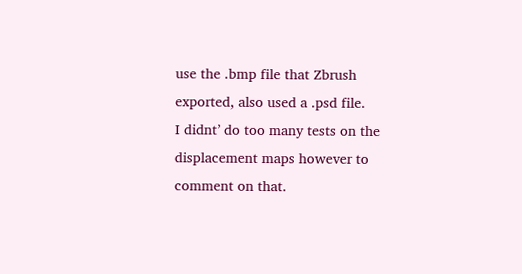use the .bmp file that Zbrush exported, also used a .psd file.
I didnt’ do too many tests on the displacement maps however to comment on that.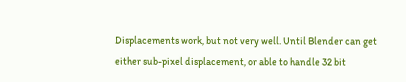Displacements work, but not very well. Until Blender can get either sub-pixel displacement, or able to handle 32 bit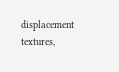displacement textures,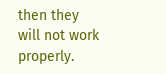then they will not work properly.